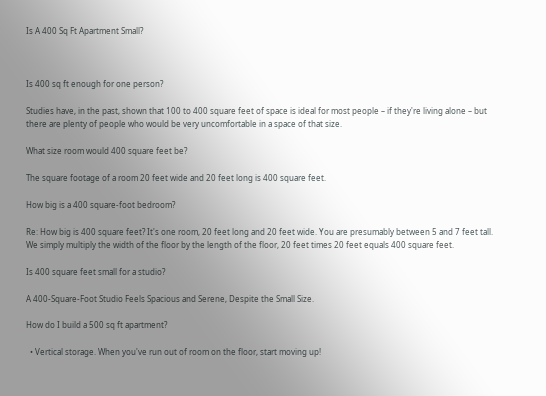Is A 400 Sq Ft Apartment Small?



Is 400 sq ft enough for one person?

Studies have, in the past, shown that 100 to 400 square feet of space is ideal for most people – if they're living alone – but there are plenty of people who would be very uncomfortable in a space of that size.

What size room would 400 square feet be?

The square footage of a room 20 feet wide and 20 feet long is 400 square feet.

How big is a 400 square-foot bedroom?

Re: How big is 400 square feet? It's one room, 20 feet long and 20 feet wide. You are presumably between 5 and 7 feet tall. We simply multiply the width of the floor by the length of the floor, 20 feet times 20 feet equals 400 square feet.

Is 400 square feet small for a studio?

A 400-Square-Foot Studio Feels Spacious and Serene, Despite the Small Size.

How do I build a 500 sq ft apartment?

  • Vertical storage. When you've run out of room on the floor, start moving up!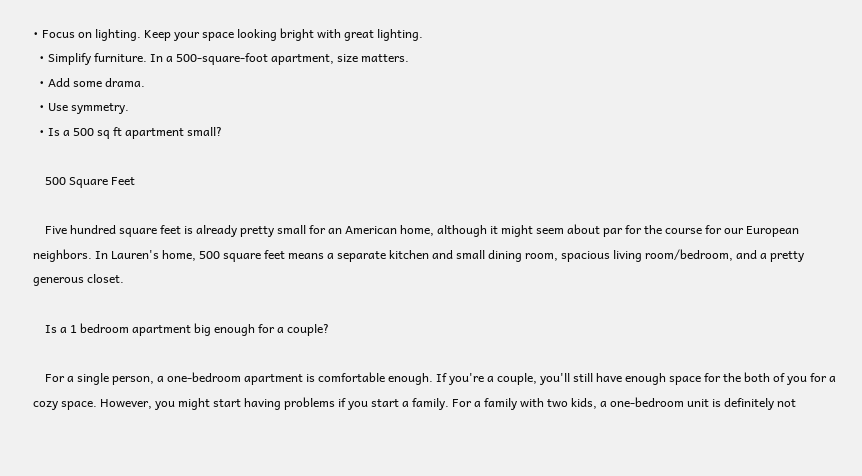• Focus on lighting. Keep your space looking bright with great lighting.
  • Simplify furniture. In a 500-square-foot apartment, size matters.
  • Add some drama.
  • Use symmetry.
  • Is a 500 sq ft apartment small?

    500 Square Feet

    Five hundred square feet is already pretty small for an American home, although it might seem about par for the course for our European neighbors. In Lauren's home, 500 square feet means a separate kitchen and small dining room, spacious living room/bedroom, and a pretty generous closet.

    Is a 1 bedroom apartment big enough for a couple?

    For a single person, a one-bedroom apartment is comfortable enough. If you're a couple, you'll still have enough space for the both of you for a cozy space. However, you might start having problems if you start a family. For a family with two kids, a one-bedroom unit is definitely not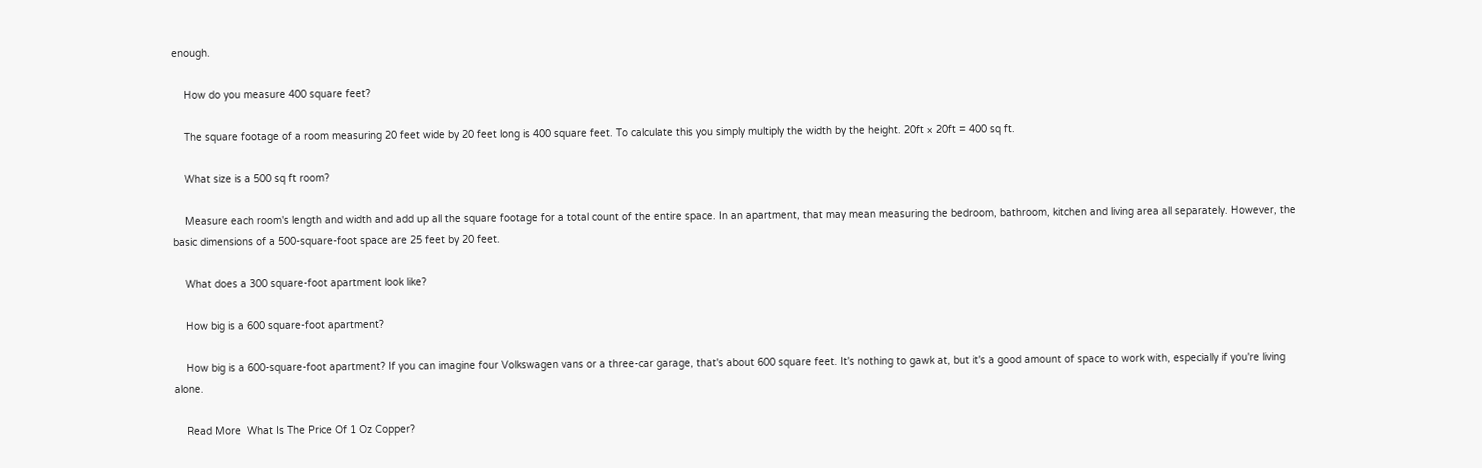enough.

    How do you measure 400 square feet?

    The square footage of a room measuring 20 feet wide by 20 feet long is 400 square feet. To calculate this you simply multiply the width by the height. 20ft × 20ft = 400 sq ft.

    What size is a 500 sq ft room?

    Measure each room's length and width and add up all the square footage for a total count of the entire space. In an apartment, that may mean measuring the bedroom, bathroom, kitchen and living area all separately. However, the basic dimensions of a 500-square-foot space are 25 feet by 20 feet.

    What does a 300 square-foot apartment look like?

    How big is a 600 square-foot apartment?

    How big is a 600-square-foot apartment? If you can imagine four Volkswagen vans or a three-car garage, that's about 600 square feet. It's nothing to gawk at, but it's a good amount of space to work with, especially if you're living alone.

    Read More  What Is The Price Of 1 Oz Copper?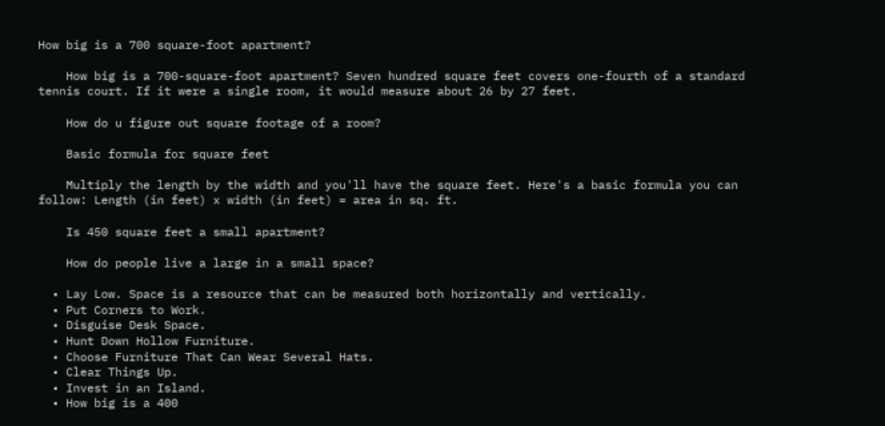How big is a 700 square-foot apartment?

    How big is a 700-square-foot apartment? Seven hundred square feet covers one-fourth of a standard tennis court. If it were a single room, it would measure about 26 by 27 feet.

    How do u figure out square footage of a room?

    Basic formula for square feet

    Multiply the length by the width and you'll have the square feet. Here's a basic formula you can follow: Length (in feet) x width (in feet) = area in sq. ft.

    Is 450 square feet a small apartment?

    How do people live a large in a small space?

  • Lay Low. Space is a resource that can be measured both horizontally and vertically.
  • Put Corners to Work.
  • Disguise Desk Space.
  • Hunt Down Hollow Furniture.
  • Choose Furniture That Can Wear Several Hats.
  • Clear Things Up.
  • Invest in an Island.
  • How big is a 400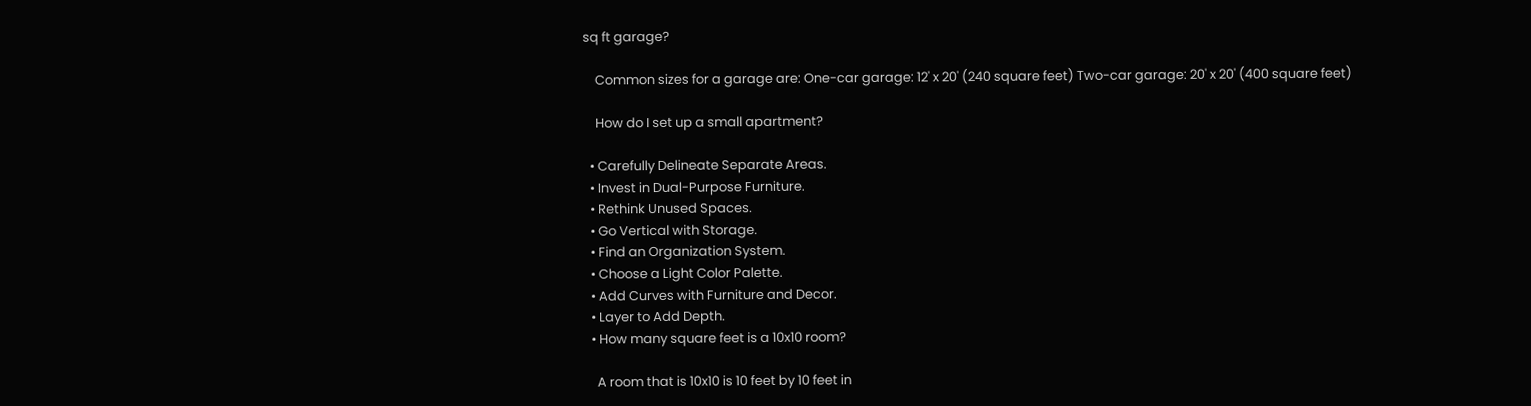sq ft garage?

    Common sizes for a garage are: One-car garage: 12' x 20' (240 square feet) Two-car garage: 20' x 20' (400 square feet)

    How do I set up a small apartment?

  • Carefully Delineate Separate Areas.
  • Invest in Dual-Purpose Furniture.
  • Rethink Unused Spaces.
  • Go Vertical with Storage.
  • Find an Organization System.
  • Choose a Light Color Palette.
  • Add Curves with Furniture and Decor.
  • Layer to Add Depth.
  • How many square feet is a 10x10 room?

    A room that is 10x10 is 10 feet by 10 feet in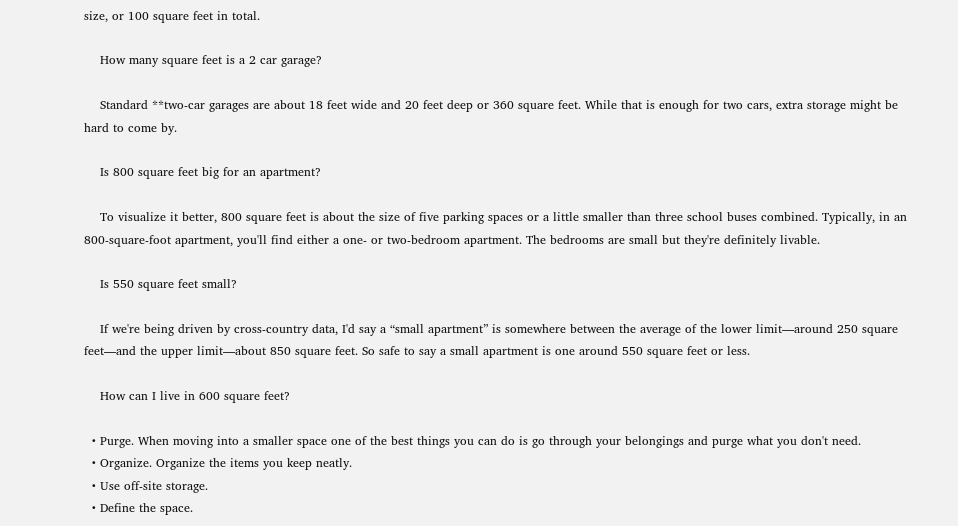size, or 100 square feet in total.

    How many square feet is a 2 car garage?

    Standard **two-car garages are about 18 feet wide and 20 feet deep or 360 square feet. While that is enough for two cars, extra storage might be hard to come by.

    Is 800 square feet big for an apartment?

    To visualize it better, 800 square feet is about the size of five parking spaces or a little smaller than three school buses combined. Typically, in an 800-square-foot apartment, you'll find either a one- or two-bedroom apartment. The bedrooms are small but they're definitely livable.

    Is 550 square feet small?

    If we're being driven by cross-country data, I'd say a “small apartment” is somewhere between the average of the lower limit—around 250 square feet—and the upper limit—about 850 square feet. So safe to say a small apartment is one around 550 square feet or less.

    How can I live in 600 square feet?

  • Purge. When moving into a smaller space one of the best things you can do is go through your belongings and purge what you don't need.
  • Organize. Organize the items you keep neatly.
  • Use off-site storage.
  • Define the space.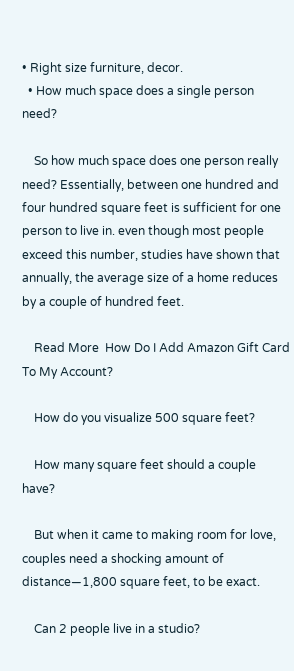• Right size furniture, decor.
  • How much space does a single person need?

    So how much space does one person really need? Essentially, between one hundred and four hundred square feet is sufficient for one person to live in. even though most people exceed this number, studies have shown that annually, the average size of a home reduces by a couple of hundred feet.

    Read More  How Do I Add Amazon Gift Card To My Account?

    How do you visualize 500 square feet?

    How many square feet should a couple have?

    But when it came to making room for love, couples need a shocking amount of distance—1,800 square feet, to be exact.

    Can 2 people live in a studio?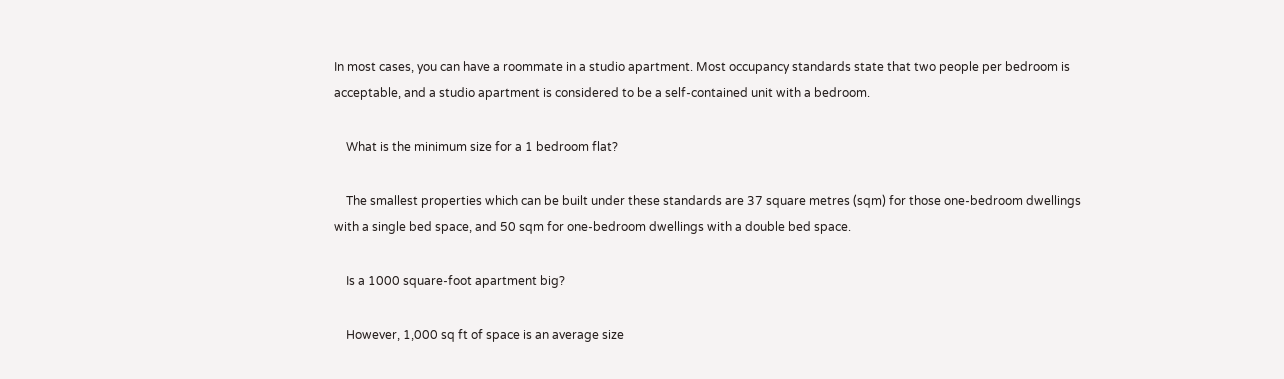In most cases, you can have a roommate in a studio apartment. Most occupancy standards state that two people per bedroom is acceptable, and a studio apartment is considered to be a self-contained unit with a bedroom.

    What is the minimum size for a 1 bedroom flat?

    The smallest properties which can be built under these standards are 37 square metres (sqm) for those one-bedroom dwellings with a single bed space, and 50 sqm for one-bedroom dwellings with a double bed space.

    Is a 1000 square-foot apartment big?

    However, 1,000 sq ft of space is an average size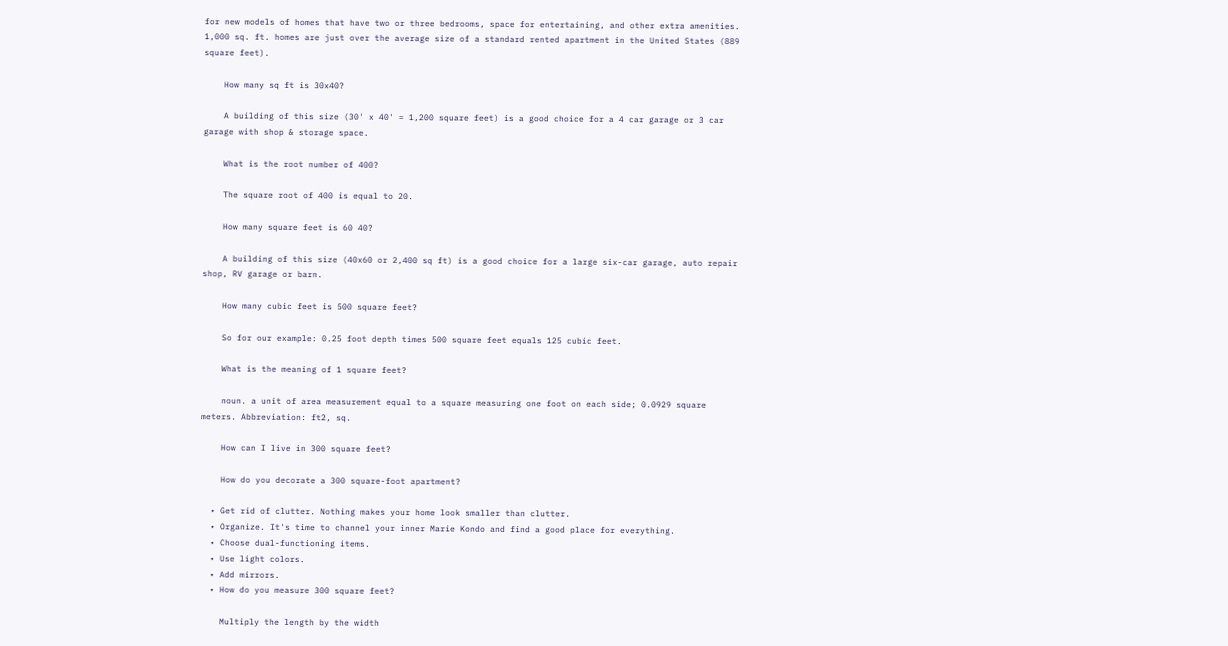for new models of homes that have two or three bedrooms, space for entertaining, and other extra amenities. 1,000 sq. ft. homes are just over the average size of a standard rented apartment in the United States (889 square feet).

    How many sq ft is 30x40?

    A building of this size (30' x 40' = 1,200 square feet) is a good choice for a 4 car garage or 3 car garage with shop & storage space.

    What is the root number of 400?

    The square root of 400 is equal to 20.

    How many square feet is 60 40?

    A building of this size (40x60 or 2,400 sq ft) is a good choice for a large six-car garage, auto repair shop, RV garage or barn.

    How many cubic feet is 500 square feet?

    So for our example: 0.25 foot depth times 500 square feet equals 125 cubic feet.

    What is the meaning of 1 square feet?

    noun. a unit of area measurement equal to a square measuring one foot on each side; 0.0929 square meters. Abbreviation: ft2, sq.

    How can I live in 300 square feet?

    How do you decorate a 300 square-foot apartment?

  • Get rid of clutter. Nothing makes your home look smaller than clutter.
  • Organize. It's time to channel your inner Marie Kondo and find a good place for everything.
  • Choose dual-functioning items.
  • Use light colors.
  • Add mirrors.
  • How do you measure 300 square feet?

    Multiply the length by the width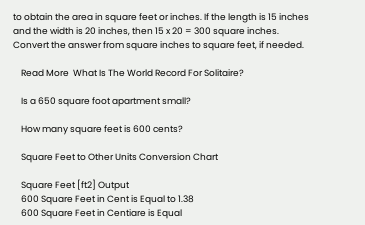to obtain the area in square feet or inches. If the length is 15 inches and the width is 20 inches, then 15 x 20 = 300 square inches. Convert the answer from square inches to square feet, if needed.

    Read More  What Is The World Record For Solitaire?

    Is a 650 square foot apartment small?

    How many square feet is 600 cents?

    Square Feet to Other Units Conversion Chart

    Square Feet [ft2] Output
    600 Square Feet in Cent is Equal to 1.38
    600 Square Feet in Centiare is Equal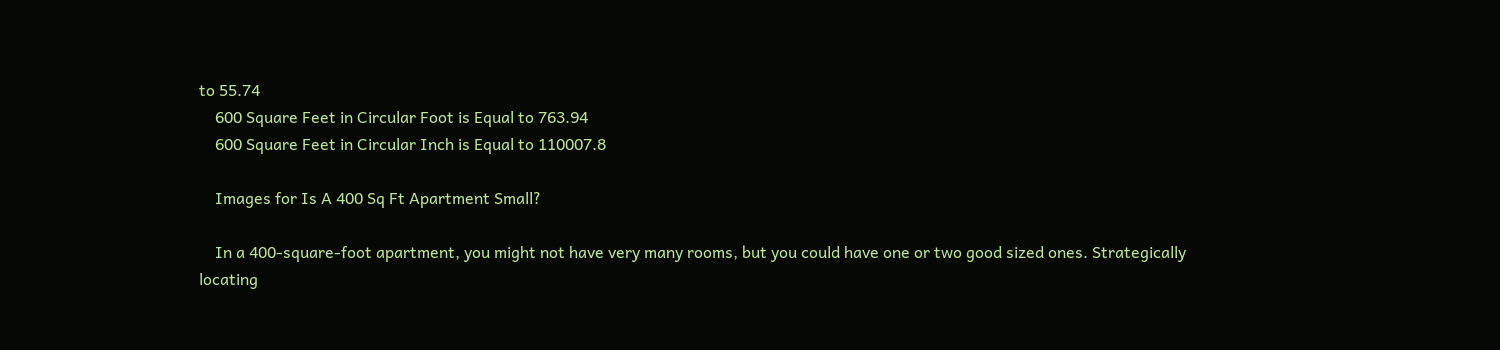to 55.74
    600 Square Feet in Circular Foot is Equal to 763.94
    600 Square Feet in Circular Inch is Equal to 110007.8

    Images for Is A 400 Sq Ft Apartment Small?

    In a 400-square-foot apartment, you might not have very many rooms, but you could have one or two good sized ones. Strategically locating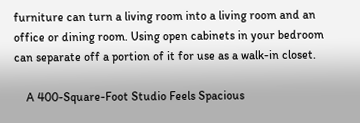furniture can turn a living room into a living room and an office or dining room. Using open cabinets in your bedroom can separate off a portion of it for use as a walk-in closet.

    A 400-Square-Foot Studio Feels Spacious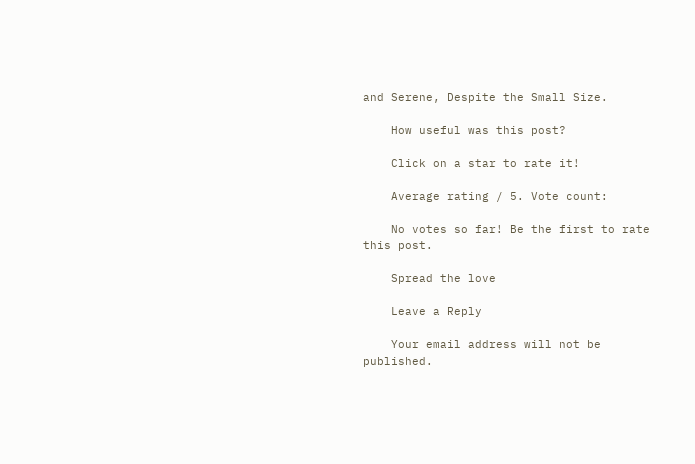and Serene, Despite the Small Size.

    How useful was this post?

    Click on a star to rate it!

    Average rating / 5. Vote count:

    No votes so far! Be the first to rate this post.

    Spread the love

    Leave a Reply

    Your email address will not be published.